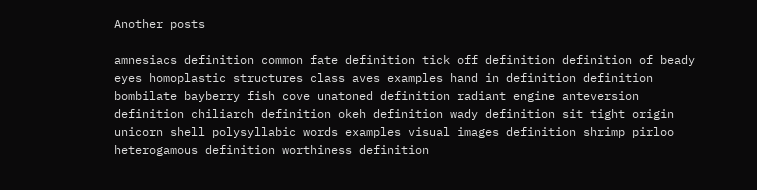Another posts

amnesiacs definition common fate definition tick off definition definition of beady eyes homoplastic structures class aves examples hand in definition definition bombilate bayberry fish cove unatoned definition radiant engine anteversion definition chiliarch definition okeh definition wady definition sit tight origin unicorn shell polysyllabic words examples visual images definition shrimp pirloo heterogamous definition worthiness definition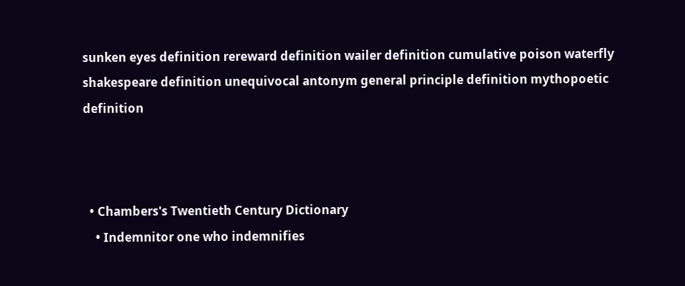sunken eyes definition rereward definition wailer definition cumulative poison waterfly shakespeare definition unequivocal antonym general principle definition mythopoetic definition



  • Chambers's Twentieth Century Dictionary
    • Indemnitor one who indemnifies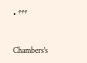• ***


Chambers's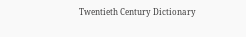Twentieth Century Dictionary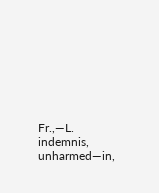Fr.,—L. indemnis, unharmed—in,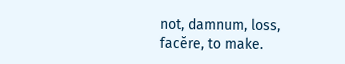not, damnum, loss, facĕre, to make.